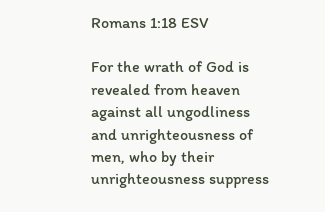Romans 1:18 ESV

For the wrath of God is revealed from heaven against all ungodliness and unrighteousness of men, who by their unrighteousness suppress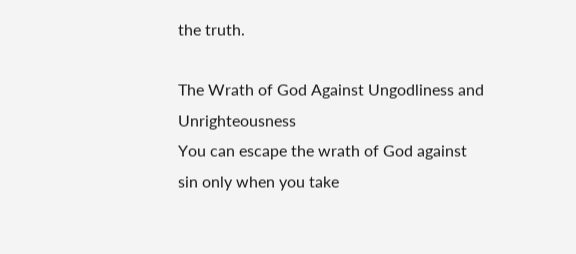the truth.

The Wrath of God Against Ungodliness and Unrighteousness
You can escape the wrath of God against sin only when you take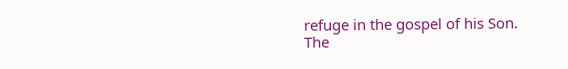refuge in the gospel of his Son.
The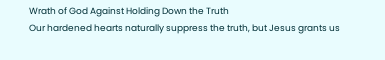Wrath of God Against Holding Down the Truth
Our hardened hearts naturally suppress the truth, but Jesus grants us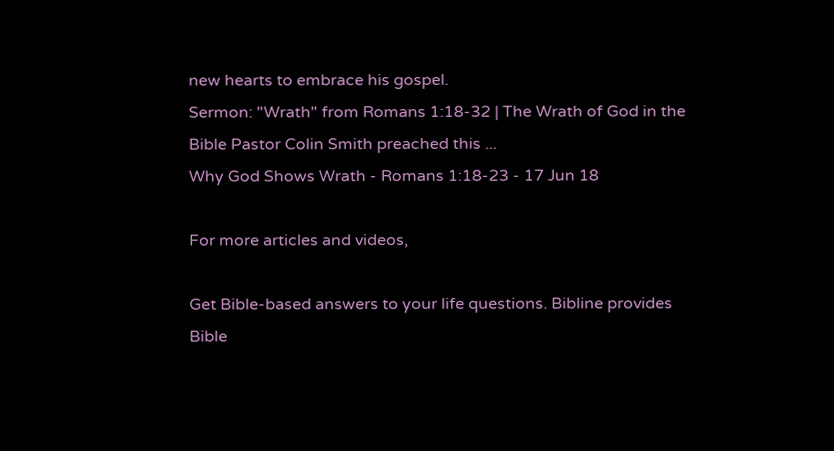new hearts to embrace his gospel.
Sermon: "Wrath" from Romans 1:18-32 | The Wrath of God in the Bible Pastor Colin Smith preached this ...
Why God Shows Wrath - Romans 1:18-23 - 17 Jun 18

For more articles and videos,

Get Bible-based answers to your life questions. Bibline provides Bible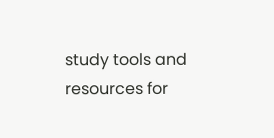study tools and resources for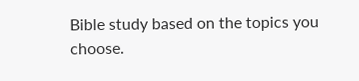Bible study based on the topics you choose.